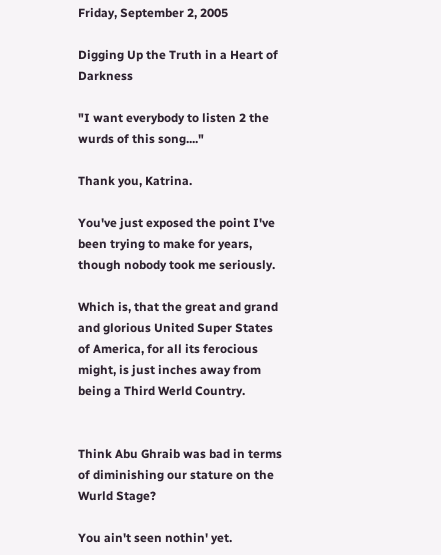Friday, September 2, 2005

Digging Up the Truth in a Heart of Darkness

"I want everybody to listen 2 the wurds of this song...."

Thank you, Katrina.

You've just exposed the point I've been trying to make for years, though nobody took me seriously.

Which is, that the great and grand and glorious United Super States of America, for all its ferocious might, is just inches away from being a Third Werld Country.


Think Abu Ghraib was bad in terms of diminishing our stature on the Wurld Stage?

You ain't seen nothin' yet.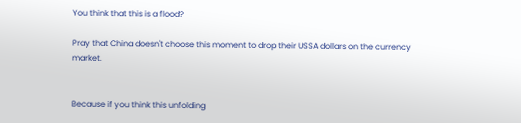You think that this is a flood?

Pray that China doesn't choose this moment to drop their USSA dollars on the currency market.


Because if you think this unfolding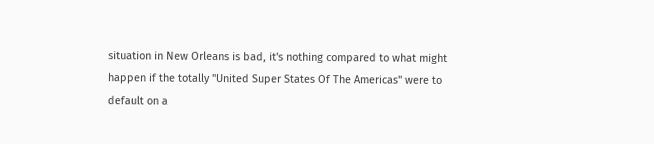situation in New Orleans is bad, it's nothing compared to what might happen if the totally "United Super States Of The Americas" were to default on a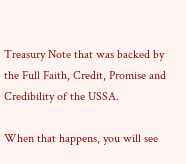Treasury Note that was backed by the Full Faith, Credit, Promise and Credibility of the USSA.

When that happens, you will see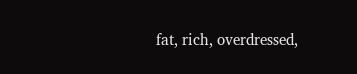fat, rich, overdressed,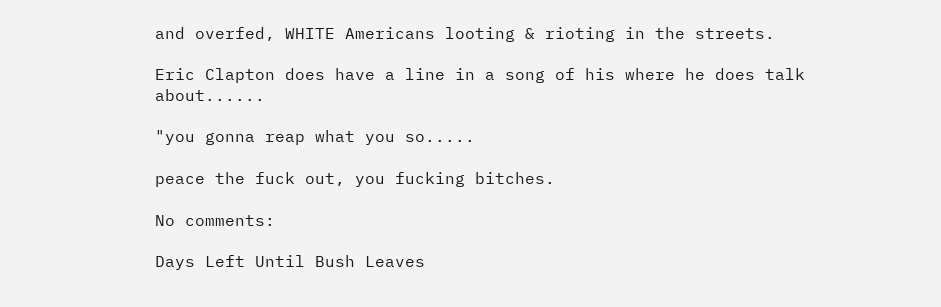and overfed, WHITE Americans looting & rioting in the streets.

Eric Clapton does have a line in a song of his where he does talk about......

"you gonna reap what you so.....

peace the fuck out, you fucking bitches.

No comments:

Days Left Until Bush Leaves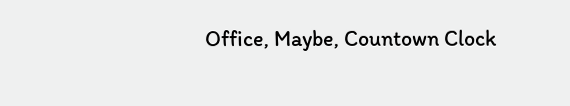Office, Maybe, Countown Clock